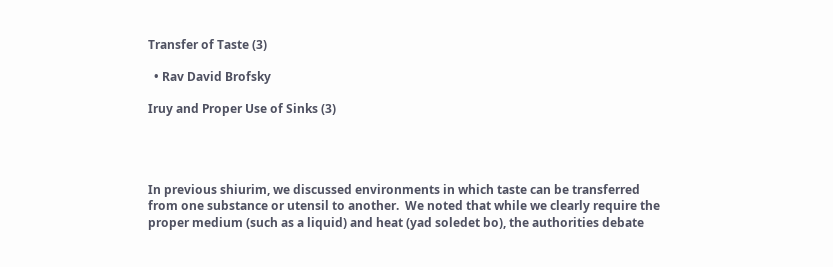Transfer of Taste (3)

  • Rav David Brofsky

Iruy and Proper Use of Sinks (3)




In previous shiurim, we discussed environments in which taste can be transferred from one substance or utensil to another.  We noted that while we clearly require the proper medium (such as a liquid) and heat (yad soledet bo), the authorities debate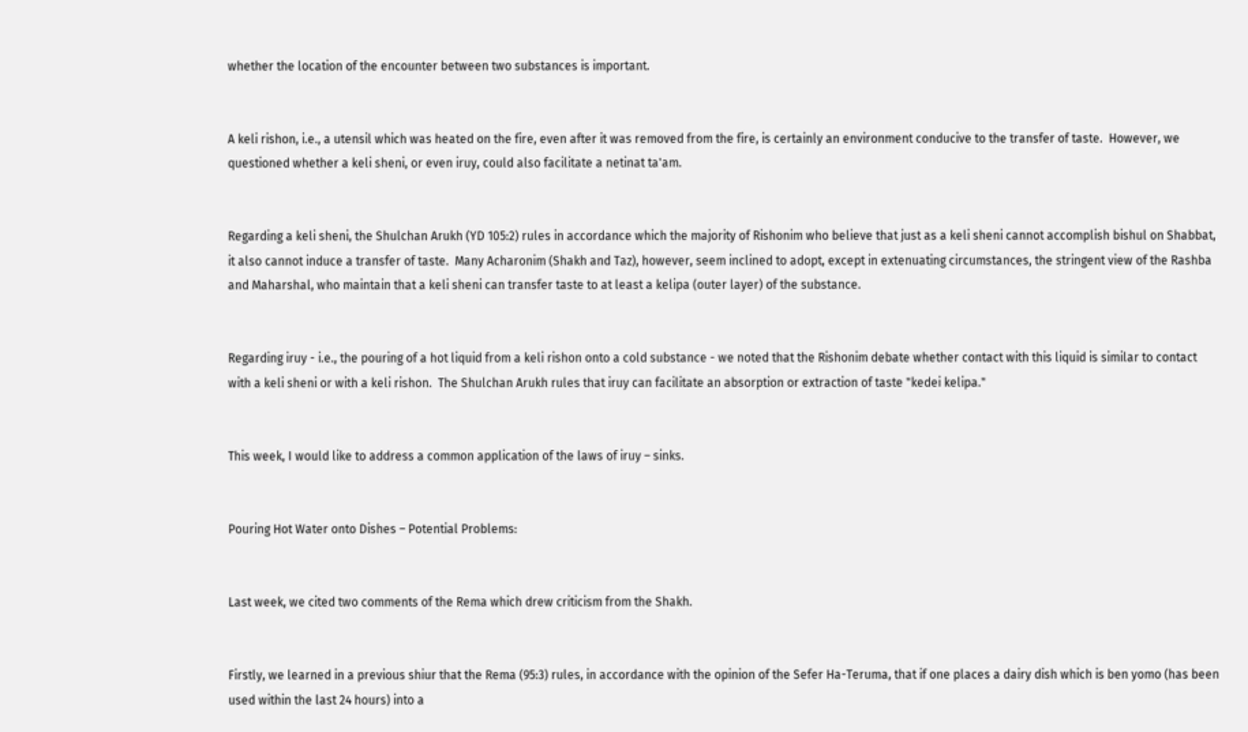whether the location of the encounter between two substances is important.


A keli rishon, i.e., a utensil which was heated on the fire, even after it was removed from the fire, is certainly an environment conducive to the transfer of taste.  However, we questioned whether a keli sheni, or even iruy, could also facilitate a netinat ta'am.


Regarding a keli sheni, the Shulchan Arukh (YD 105:2) rules in accordance which the majority of Rishonim who believe that just as a keli sheni cannot accomplish bishul on Shabbat, it also cannot induce a transfer of taste.  Many Acharonim (Shakh and Taz), however, seem inclined to adopt, except in extenuating circumstances, the stringent view of the Rashba and Maharshal, who maintain that a keli sheni can transfer taste to at least a kelipa (outer layer) of the substance.


Regarding iruy - i.e., the pouring of a hot liquid from a keli rishon onto a cold substance - we noted that the Rishonim debate whether contact with this liquid is similar to contact with a keli sheni or with a keli rishon.  The Shulchan Arukh rules that iruy can facilitate an absorption or extraction of taste "kedei kelipa."


This week, I would like to address a common application of the laws of iruy – sinks.


Pouring Hot Water onto Dishes – Potential Problems:


Last week, we cited two comments of the Rema which drew criticism from the Shakh.


Firstly, we learned in a previous shiur that the Rema (95:3) rules, in accordance with the opinion of the Sefer Ha-Teruma, that if one places a dairy dish which is ben yomo (has been used within the last 24 hours) into a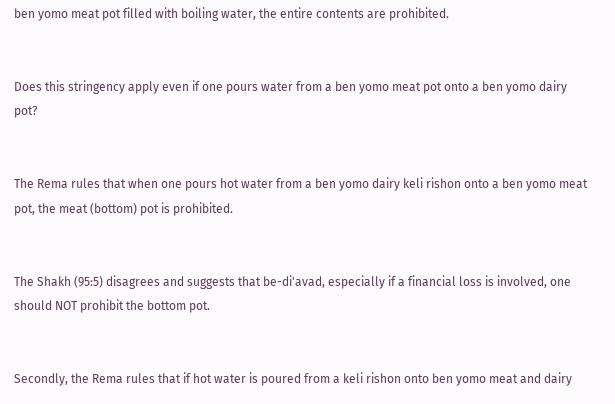ben yomo meat pot filled with boiling water, the entire contents are prohibited.


Does this stringency apply even if one pours water from a ben yomo meat pot onto a ben yomo dairy pot?


The Rema rules that when one pours hot water from a ben yomo dairy keli rishon onto a ben yomo meat pot, the meat (bottom) pot is prohibited.


The Shakh (95:5) disagrees and suggests that be-di'avad, especially if a financial loss is involved, one should NOT prohibit the bottom pot.


Secondly, the Rema rules that if hot water is poured from a keli rishon onto ben yomo meat and dairy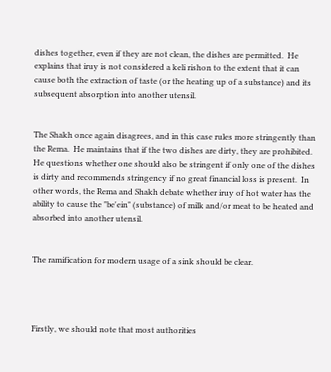dishes together, even if they are not clean, the dishes are permitted.  He explains that iruy is not considered a keli rishon to the extent that it can cause both the extraction of taste (or the heating up of a substance) and its subsequent absorption into another utensil.


The Shakh once again disagrees, and in this case rules more stringently than the Rema.  He maintains that if the two dishes are dirty, they are prohibited.  He questions whether one should also be stringent if only one of the dishes is dirty and recommends stringency if no great financial loss is present.  In other words, the Rema and Shakh debate whether iruy of hot water has the ability to cause the "be'ein" (substance) of milk and/or meat to be heated and absorbed into another utensil.


The ramification for modern usage of a sink should be clear.




Firstly, we should note that most authorities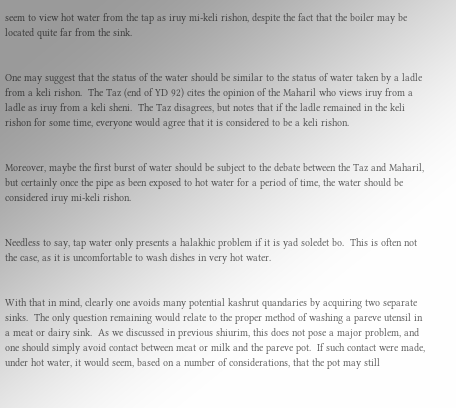seem to view hot water from the tap as iruy mi-keli rishon, despite the fact that the boiler may be located quite far from the sink.


One may suggest that the status of the water should be similar to the status of water taken by a ladle from a keli rishon.  The Taz (end of YD 92) cites the opinion of the Maharil who views iruy from a ladle as iruy from a keli sheni.  The Taz disagrees, but notes that if the ladle remained in the keli rishon for some time, everyone would agree that it is considered to be a keli rishon.


Moreover, maybe the first burst of water should be subject to the debate between the Taz and Maharil, but certainly once the pipe as been exposed to hot water for a period of time, the water should be considered iruy mi-keli rishon.


Needless to say, tap water only presents a halakhic problem if it is yad soledet bo.  This is often not the case, as it is uncomfortable to wash dishes in very hot water.


With that in mind, clearly one avoids many potential kashrut quandaries by acquiring two separate sinks.  The only question remaining would relate to the proper method of washing a pareve utensil in a meat or dairy sink.  As we discussed in previous shiurim, this does not pose a major problem, and one should simply avoid contact between meat or milk and the pareve pot.  If such contact were made, under hot water, it would seem, based on a number of considerations, that the pot may still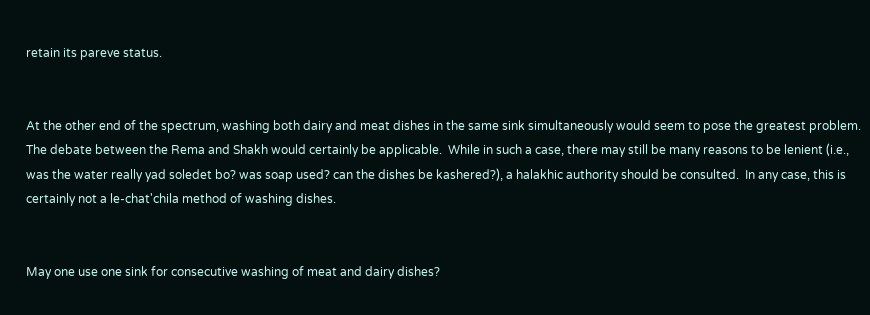retain its pareve status.


At the other end of the spectrum, washing both dairy and meat dishes in the same sink simultaneously would seem to pose the greatest problem.  The debate between the Rema and Shakh would certainly be applicable.  While in such a case, there may still be many reasons to be lenient (i.e., was the water really yad soledet bo? was soap used? can the dishes be kashered?), a halakhic authority should be consulted.  In any case, this is certainly not a le-chat'chila method of washing dishes.


May one use one sink for consecutive washing of meat and dairy dishes?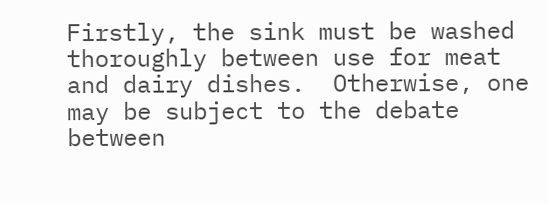Firstly, the sink must be washed thoroughly between use for meat and dairy dishes.  Otherwise, one may be subject to the debate between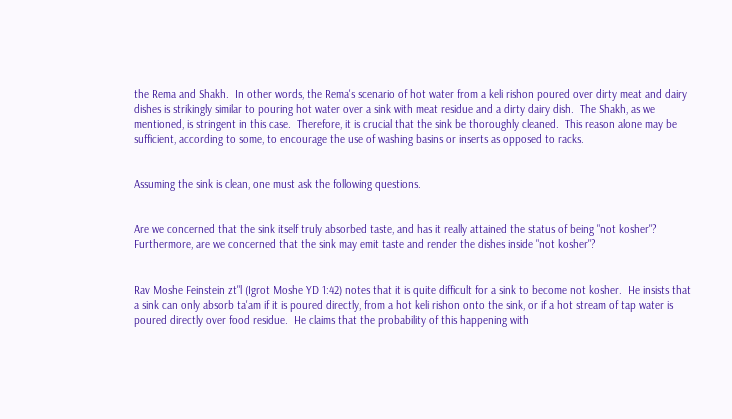the Rema and Shakh.  In other words, the Rema's scenario of hot water from a keli rishon poured over dirty meat and dairy dishes is strikingly similar to pouring hot water over a sink with meat residue and a dirty dairy dish.  The Shakh, as we mentioned, is stringent in this case.  Therefore, it is crucial that the sink be thoroughly cleaned.  This reason alone may be sufficient, according to some, to encourage the use of washing basins or inserts as opposed to racks.


Assuming the sink is clean, one must ask the following questions.


Are we concerned that the sink itself truly absorbed taste, and has it really attained the status of being "not kosher"? Furthermore, are we concerned that the sink may emit taste and render the dishes inside "not kosher"?


Rav Moshe Feinstein zt"l (Igrot Moshe YD 1:42) notes that it is quite difficult for a sink to become not kosher.  He insists that a sink can only absorb ta'am if it is poured directly, from a hot keli rishon onto the sink, or if a hot stream of tap water is poured directly over food residue.  He claims that the probability of this happening with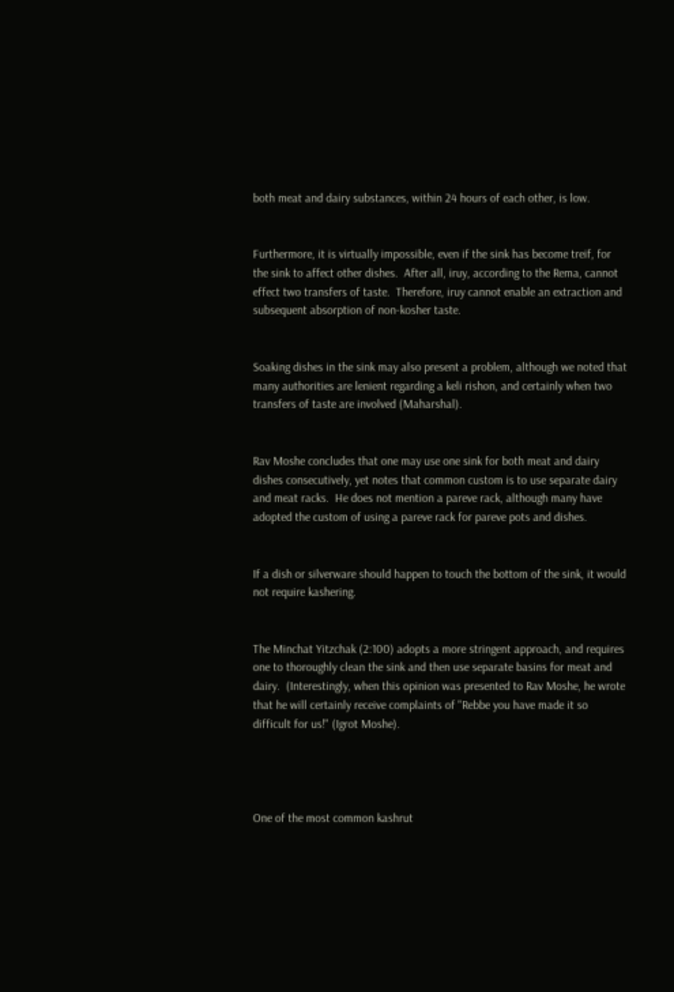both meat and dairy substances, within 24 hours of each other, is low.


Furthermore, it is virtually impossible, even if the sink has become treif, for the sink to affect other dishes.  After all, iruy, according to the Rema, cannot effect two transfers of taste.  Therefore, iruy cannot enable an extraction and subsequent absorption of non-kosher taste.


Soaking dishes in the sink may also present a problem, although we noted that many authorities are lenient regarding a keli rishon, and certainly when two transfers of taste are involved (Maharshal).


Rav Moshe concludes that one may use one sink for both meat and dairy dishes consecutively, yet notes that common custom is to use separate dairy and meat racks.  He does not mention a pareve rack, although many have adopted the custom of using a pareve rack for pareve pots and dishes.


If a dish or silverware should happen to touch the bottom of the sink, it would not require kashering.


The Minchat Yitzchak (2:100) adopts a more stringent approach, and requires one to thoroughly clean the sink and then use separate basins for meat and dairy.  (Interestingly, when this opinion was presented to Rav Moshe, he wrote that he will certainly receive complaints of "Rebbe you have made it so difficult for us!" (Igrot Moshe).




One of the most common kashrut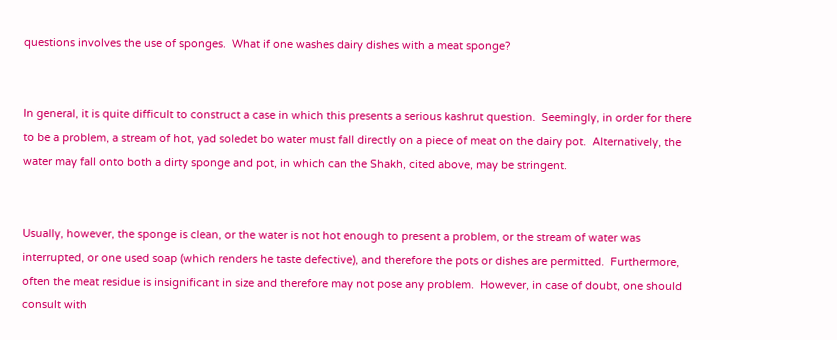questions involves the use of sponges.  What if one washes dairy dishes with a meat sponge?


In general, it is quite difficult to construct a case in which this presents a serious kashrut question.  Seemingly, in order for there to be a problem, a stream of hot, yad soledet bo water must fall directly on a piece of meat on the dairy pot.  Alternatively, the water may fall onto both a dirty sponge and pot, in which can the Shakh, cited above, may be stringent.


Usually, however, the sponge is clean, or the water is not hot enough to present a problem, or the stream of water was interrupted, or one used soap (which renders he taste defective), and therefore the pots or dishes are permitted.  Furthermore, often the meat residue is insignificant in size and therefore may not pose any problem.  However, in case of doubt, one should consult with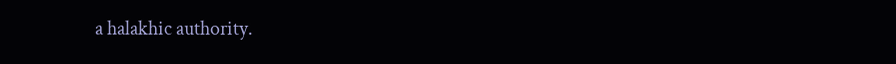a halakhic authority.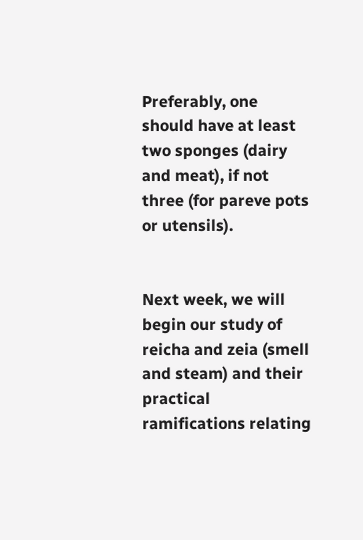Preferably, one should have at least two sponges (dairy and meat), if not three (for pareve pots or utensils).


Next week, we will begin our study of reicha and zeia (smell and steam) and their practical ramifications relating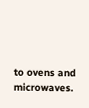to ovens and microwaves.